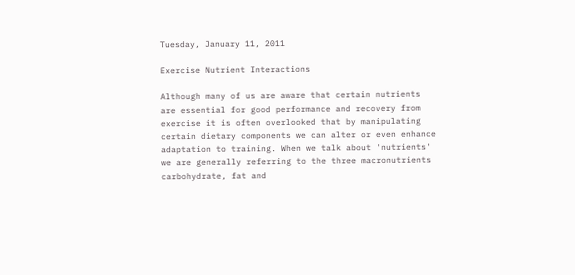Tuesday, January 11, 2011

Exercise Nutrient Interactions

Although many of us are aware that certain nutrients are essential for good performance and recovery from exercise it is often overlooked that by manipulating certain dietary components we can alter or even enhance adaptation to training. When we talk about 'nutrients' we are generally referring to the three macronutrients carbohydrate, fat and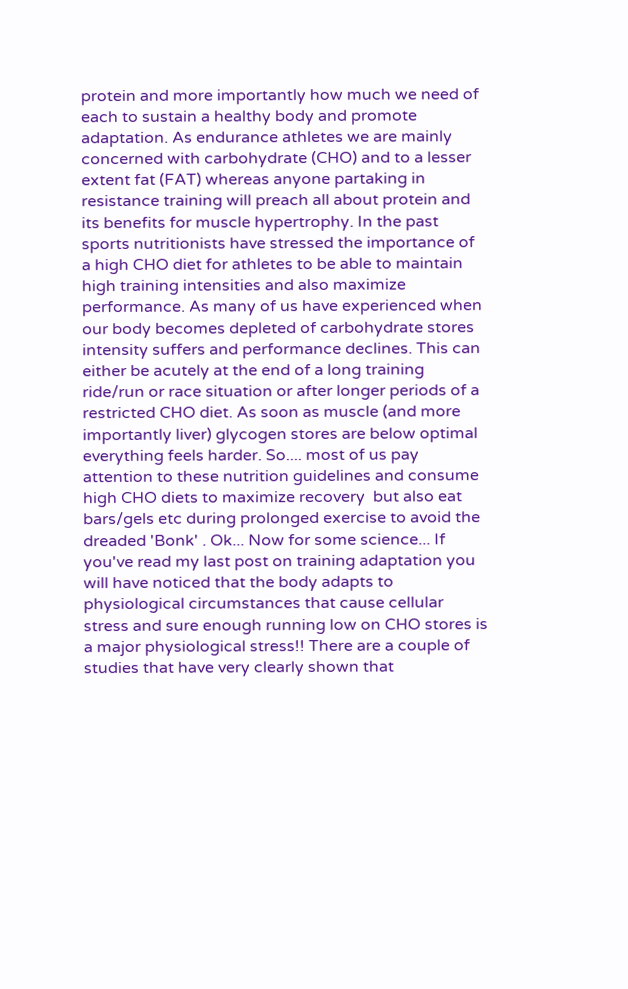protein and more importantly how much we need of each to sustain a healthy body and promote adaptation. As endurance athletes we are mainly concerned with carbohydrate (CHO) and to a lesser extent fat (FAT) whereas anyone partaking in resistance training will preach all about protein and its benefits for muscle hypertrophy. In the past sports nutritionists have stressed the importance of a high CHO diet for athletes to be able to maintain high training intensities and also maximize performance. As many of us have experienced when our body becomes depleted of carbohydrate stores intensity suffers and performance declines. This can either be acutely at the end of a long training ride/run or race situation or after longer periods of a restricted CHO diet. As soon as muscle (and more importantly liver) glycogen stores are below optimal everything feels harder. So.... most of us pay attention to these nutrition guidelines and consume high CHO diets to maximize recovery  but also eat bars/gels etc during prolonged exercise to avoid the dreaded 'Bonk' . Ok... Now for some science... If you've read my last post on training adaptation you will have noticed that the body adapts to physiological circumstances that cause cellular stress and sure enough running low on CHO stores is a major physiological stress!! There are a couple of studies that have very clearly shown that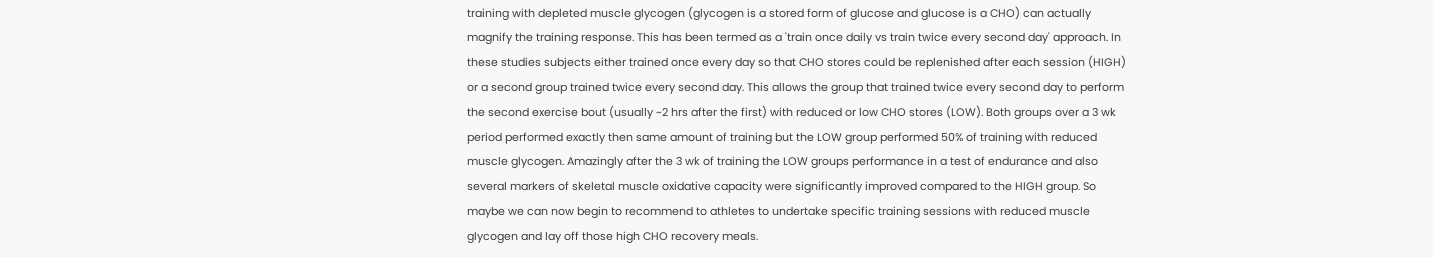training with depleted muscle glycogen (glycogen is a stored form of glucose and glucose is a CHO) can actually magnify the training response. This has been termed as a 'train once daily vs train twice every second day' approach. In these studies subjects either trained once every day so that CHO stores could be replenished after each session (HIGH) or a second group trained twice every second day. This allows the group that trained twice every second day to perform the second exercise bout (usually ~2 hrs after the first) with reduced or low CHO stores (LOW). Both groups over a 3 wk period performed exactly then same amount of training but the LOW group performed 50% of training with reduced muscle glycogen. Amazingly after the 3 wk of training the LOW groups performance in a test of endurance and also several markers of skeletal muscle oxidative capacity were significantly improved compared to the HIGH group. So maybe we can now begin to recommend to athletes to undertake specific training sessions with reduced muscle glycogen and lay off those high CHO recovery meals.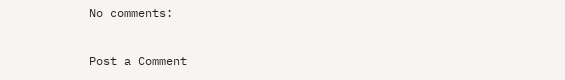No comments:

Post a Comment